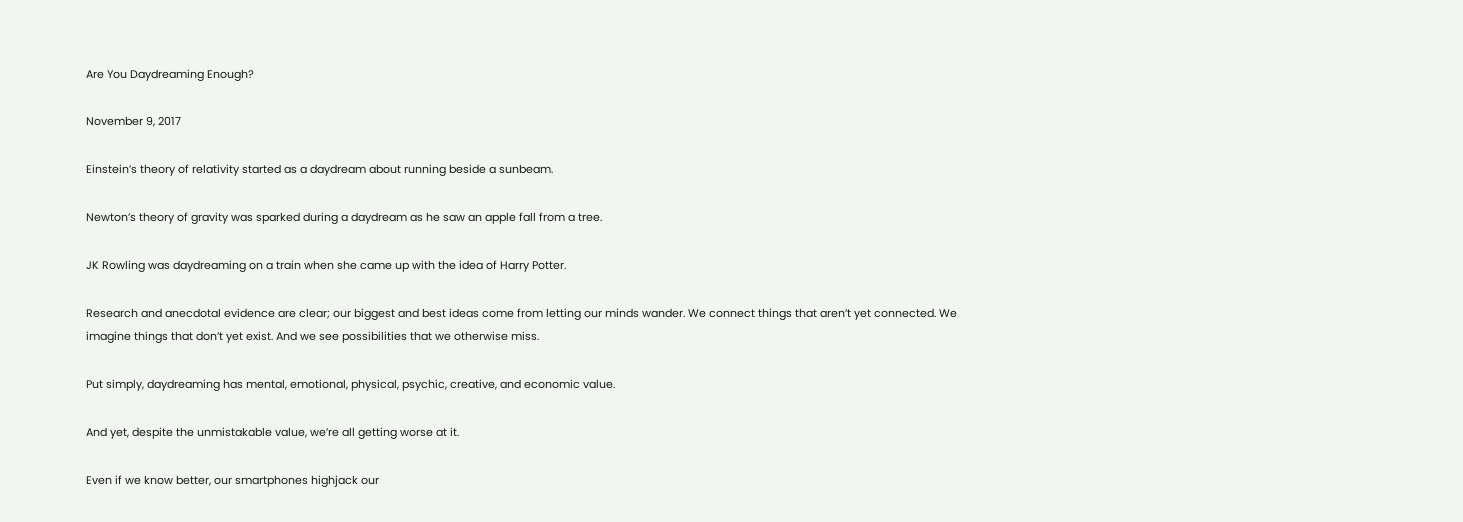Are You Daydreaming Enough?

November 9, 2017

Einstein’s theory of relativity started as a daydream about running beside a sunbeam.

Newton’s theory of gravity was sparked during a daydream as he saw an apple fall from a tree.

JK Rowling was daydreaming on a train when she came up with the idea of Harry Potter.

Research and anecdotal evidence are clear; our biggest and best ideas come from letting our minds wander. We connect things that aren’t yet connected. We imagine things that don’t yet exist. And we see possibilities that we otherwise miss.

Put simply, daydreaming has mental, emotional, physical, psychic, creative, and economic value.

And yet, despite the unmistakable value, we’re all getting worse at it.

Even if we know better, our smartphones highjack our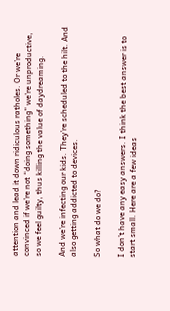attention and lead it down ridiculous ratholes. Or we’re convinced if we’re not “doing something” we’re unproductive, so we feel guilty, thus killing the value of daydreaming.

And we’re infecting our kids. They’re scheduled to the hilt. And also getting addicted to devices.

So what do we do?

I don’t have any easy answers. I think the best answer is to start small. Here are a few ideas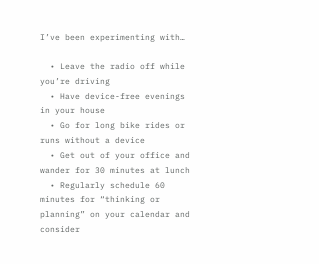I’ve been experimenting with…

  • Leave the radio off while you’re driving
  • Have device-free evenings in your house
  • Go for long bike rides or runs without a device
  • Get out of your office and wander for 30 minutes at lunch
  • Regularly schedule 60 minutes for “thinking or planning” on your calendar and consider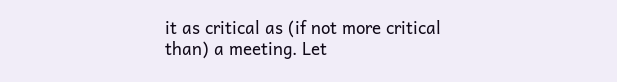it as critical as (if not more critical than) a meeting. Let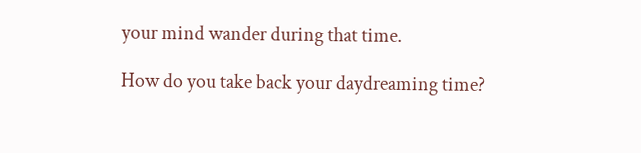your mind wander during that time.

How do you take back your daydreaming time?